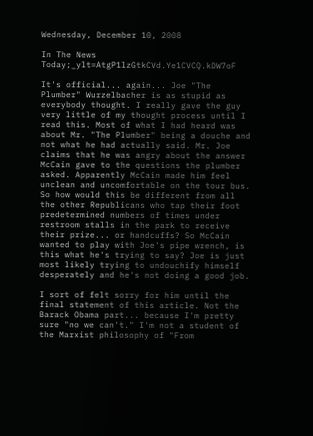Wednesday, December 10, 2008

In The News Today;_ylt=AtgP1lzGtkCVd.Ye1CVCQ.kDW7oF

It's official... again... Joe "The Plumber" Wurzelbacher is as stupid as everybody thought. I really gave the guy very little of my thought process until I read this. Most of what I had heard was about Mr. "The Plumber" being a douche and not what he had actually said. Mr. Joe claims that he was angry about the answer McCain gave to the questions the plumber asked. Apparently McCain made him feel unclean and uncomfortable on the tour bus. So how would this be different from all the other Republicans who tap their foot predetermined numbers of times under restroom stalls in the park to receive their prize... or handcuffs? So McCain wanted to play with Joe's pipe wrench, is this what he's trying to say? Joe is just most likely trying to undouchify himself desperately and he's not doing a good job.

I sort of felt sorry for him until the final statement of this article. Not the Barack Obama part... because I'm pretty sure "no we can't." I'm not a student of the Marxist philosophy of "From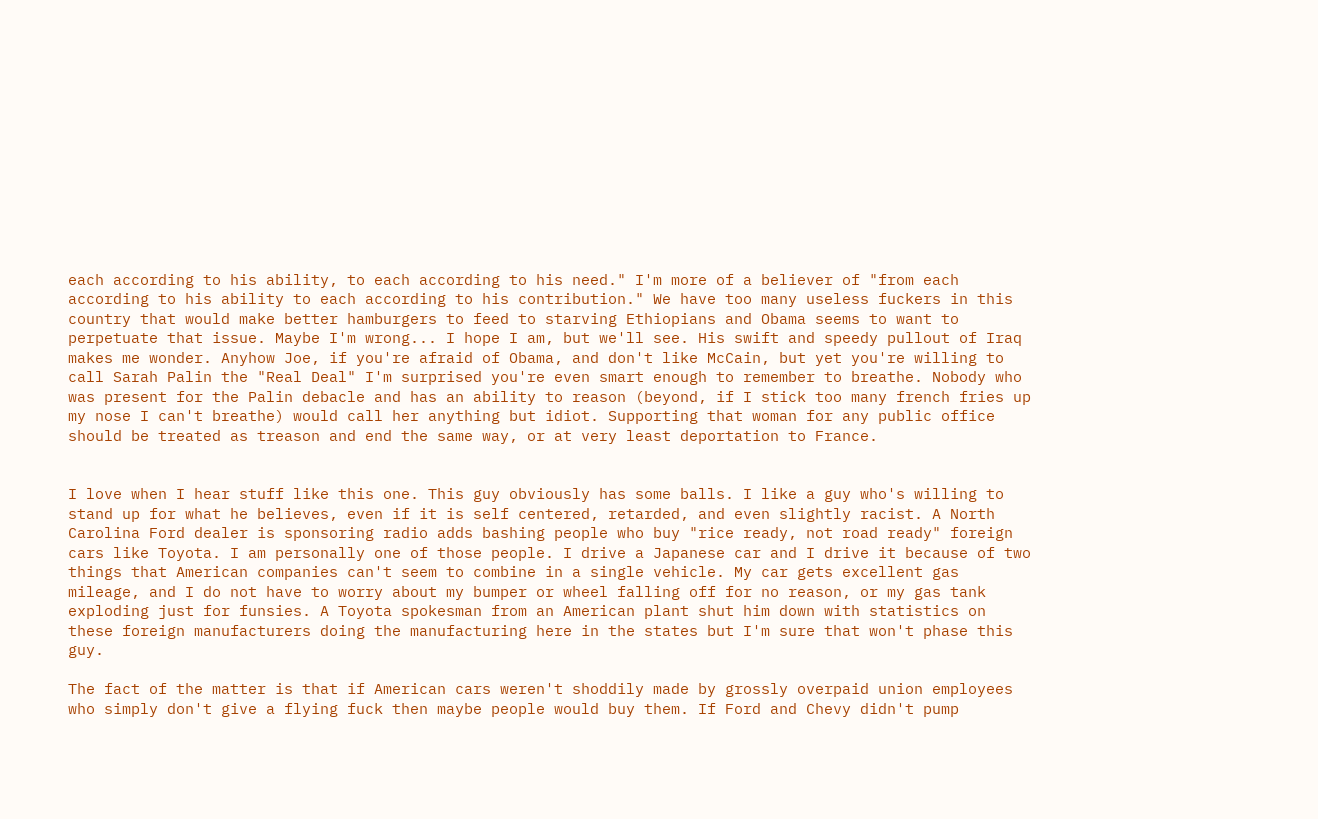each according to his ability, to each according to his need." I'm more of a believer of "from each according to his ability to each according to his contribution." We have too many useless fuckers in this country that would make better hamburgers to feed to starving Ethiopians and Obama seems to want to perpetuate that issue. Maybe I'm wrong... I hope I am, but we'll see. His swift and speedy pullout of Iraq makes me wonder. Anyhow Joe, if you're afraid of Obama, and don't like McCain, but yet you're willing to call Sarah Palin the "Real Deal" I'm surprised you're even smart enough to remember to breathe. Nobody who was present for the Palin debacle and has an ability to reason (beyond, if I stick too many french fries up my nose I can't breathe) would call her anything but idiot. Supporting that woman for any public office should be treated as treason and end the same way, or at very least deportation to France.


I love when I hear stuff like this one. This guy obviously has some balls. I like a guy who's willing to stand up for what he believes, even if it is self centered, retarded, and even slightly racist. A North Carolina Ford dealer is sponsoring radio adds bashing people who buy "rice ready, not road ready" foreign cars like Toyota. I am personally one of those people. I drive a Japanese car and I drive it because of two things that American companies can't seem to combine in a single vehicle. My car gets excellent gas mileage, and I do not have to worry about my bumper or wheel falling off for no reason, or my gas tank exploding just for funsies. A Toyota spokesman from an American plant shut him down with statistics on these foreign manufacturers doing the manufacturing here in the states but I'm sure that won't phase this guy.

The fact of the matter is that if American cars weren't shoddily made by grossly overpaid union employees who simply don't give a flying fuck then maybe people would buy them. If Ford and Chevy didn't pump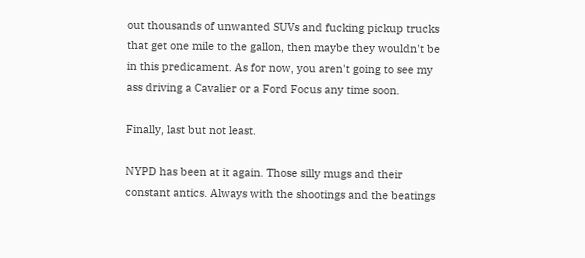out thousands of unwanted SUVs and fucking pickup trucks that get one mile to the gallon, then maybe they wouldn't be in this predicament. As for now, you aren't going to see my ass driving a Cavalier or a Ford Focus any time soon.

Finally, last but not least.

NYPD has been at it again. Those silly mugs and their constant antics. Always with the shootings and the beatings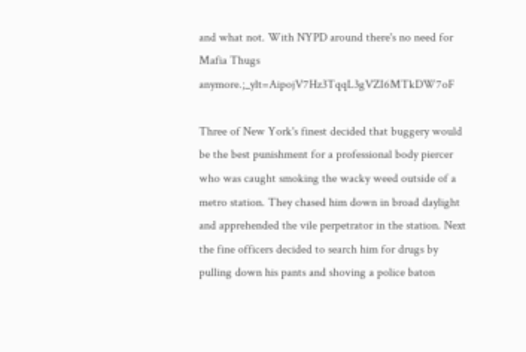and what not. With NYPD around there's no need for Mafia Thugs anymore.;_ylt=AipojV7Hz3TqqL3gVZI6MTkDW7oF

Three of New York's finest decided that buggery would be the best punishment for a professional body piercer who was caught smoking the wacky weed outside of a metro station. They chased him down in broad daylight and apprehended the vile perpetrator in the station. Next the fine officers decided to search him for drugs by pulling down his pants and shoving a police baton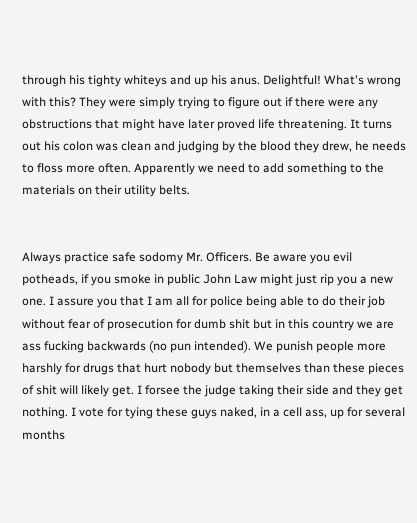through his tighty whiteys and up his anus. Delightful! What's wrong with this? They were simply trying to figure out if there were any obstructions that might have later proved life threatening. It turns out his colon was clean and judging by the blood they drew, he needs to floss more often. Apparently we need to add something to the materials on their utility belts.


Always practice safe sodomy Mr. Officers. Be aware you evil potheads, if you smoke in public John Law might just rip you a new one. I assure you that I am all for police being able to do their job without fear of prosecution for dumb shit but in this country we are ass fucking backwards (no pun intended). We punish people more harshly for drugs that hurt nobody but themselves than these pieces of shit will likely get. I forsee the judge taking their side and they get nothing. I vote for tying these guys naked, in a cell ass, up for several months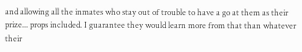and allowing all the inmates who stay out of trouble to have a go at them as their prize... props included. I guarantee they would learn more from that than whatever their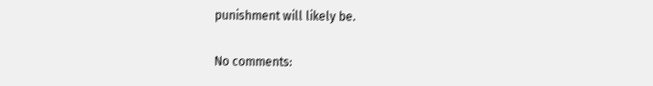punishment will likely be.

No comments: